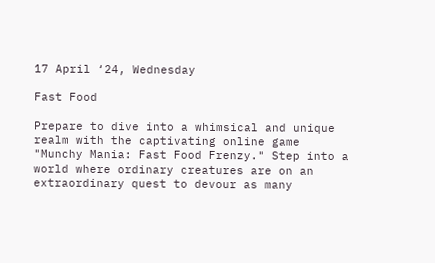17 April ‘24, Wednesday

Fast Food

Prepare to dive into a whimsical and unique realm with the captivating online game "Munchy Mania: Fast Food Frenzy." Step into a world where ordinary creatures are on an extraordinary quest to devour as many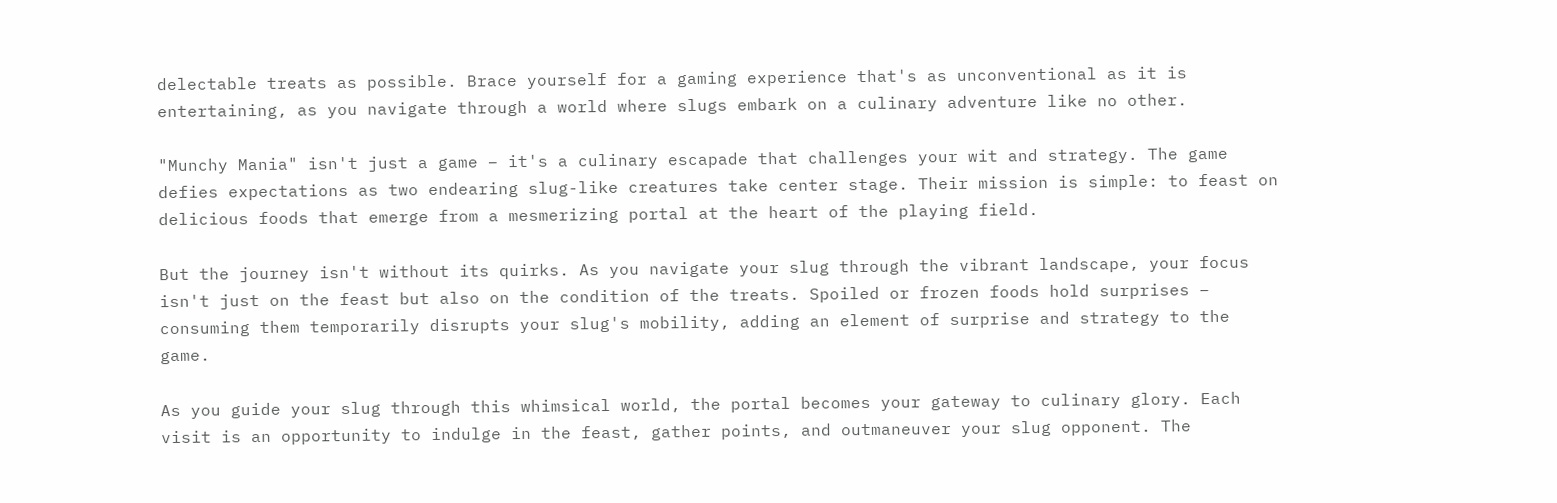delectable treats as possible. Brace yourself for a gaming experience that's as unconventional as it is entertaining, as you navigate through a world where slugs embark on a culinary adventure like no other.

"Munchy Mania" isn't just a game – it's a culinary escapade that challenges your wit and strategy. The game defies expectations as two endearing slug-like creatures take center stage. Their mission is simple: to feast on delicious foods that emerge from a mesmerizing portal at the heart of the playing field.

But the journey isn't without its quirks. As you navigate your slug through the vibrant landscape, your focus isn't just on the feast but also on the condition of the treats. Spoiled or frozen foods hold surprises – consuming them temporarily disrupts your slug's mobility, adding an element of surprise and strategy to the game.

As you guide your slug through this whimsical world, the portal becomes your gateway to culinary glory. Each visit is an opportunity to indulge in the feast, gather points, and outmaneuver your slug opponent. The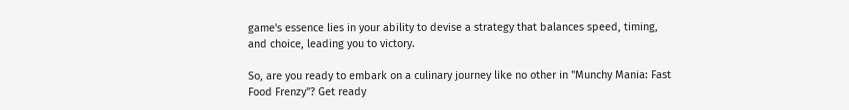game's essence lies in your ability to devise a strategy that balances speed, timing, and choice, leading you to victory.

So, are you ready to embark on a culinary journey like no other in "Munchy Mania: Fast Food Frenzy"? Get ready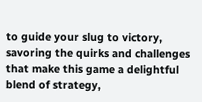to guide your slug to victory, savoring the quirks and challenges that make this game a delightful blend of strategy,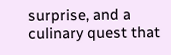surprise, and a culinary quest that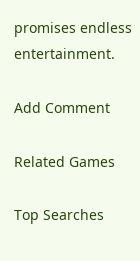promises endless entertainment.

Add Comment

Related Games

Top Searches